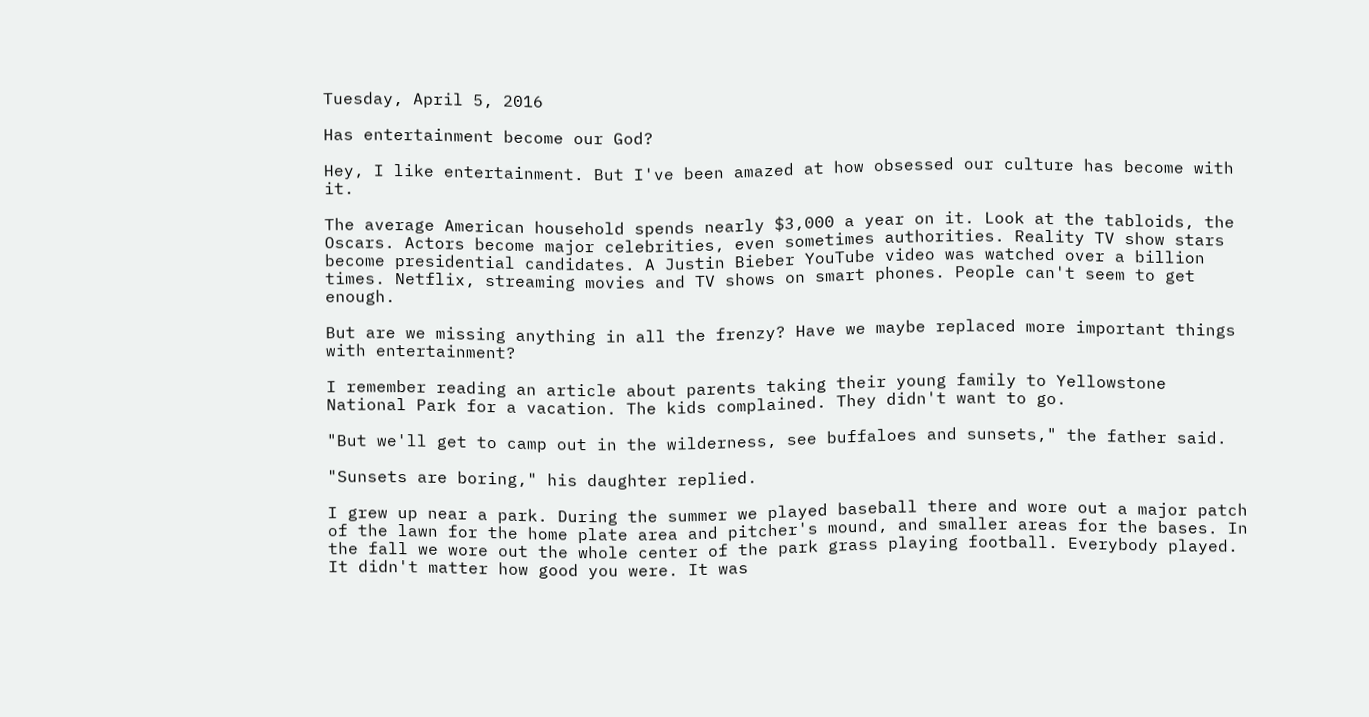Tuesday, April 5, 2016

Has entertainment become our God?

Hey, I like entertainment. But I've been amazed at how obsessed our culture has become with it.

The average American household spends nearly $3,000 a year on it. Look at the tabloids, the Oscars. Actors become major celebrities, even sometimes authorities. Reality TV show stars become presidential candidates. A Justin Bieber YouTube video was watched over a billion times. Netflix, streaming movies and TV shows on smart phones. People can't seem to get enough.

But are we missing anything in all the frenzy? Have we maybe replaced more important things with entertainment?

I remember reading an article about parents taking their young family to Yellowstone National Park for a vacation. The kids complained. They didn't want to go.

"But we'll get to camp out in the wilderness, see buffaloes and sunsets," the father said.

"Sunsets are boring," his daughter replied.

I grew up near a park. During the summer we played baseball there and wore out a major patch of the lawn for the home plate area and pitcher's mound, and smaller areas for the bases. In the fall we wore out the whole center of the park grass playing football. Everybody played. It didn't matter how good you were. It was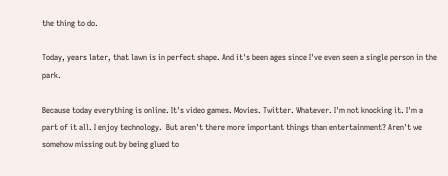the thing to do.

Today, years later, that lawn is in perfect shape. And it's been ages since I've even seen a single person in the park.

Because today everything is online. It's video games. Movies. Twitter. Whatever. I'm not knocking it. I'm a part of it all. I enjoy technology.  But aren't there more important things than entertainment? Aren't we somehow missing out by being glued to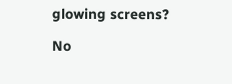glowing screens?

No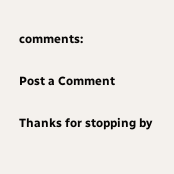comments:

Post a Comment

Thanks for stopping by